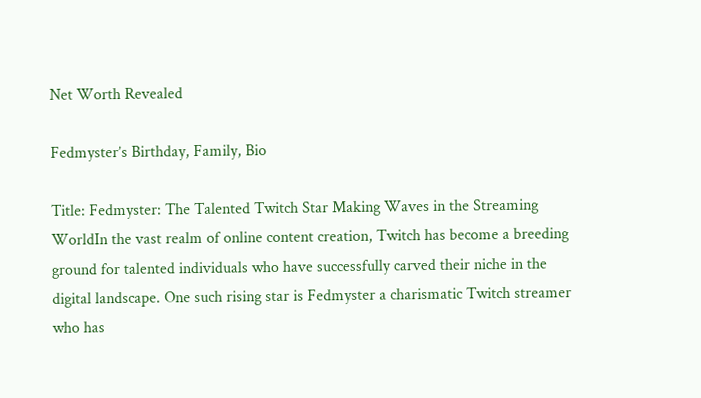Net Worth Revealed

Fedmyster’s Birthday, Family, Bio

Title: Fedmyster: The Talented Twitch Star Making Waves in the Streaming WorldIn the vast realm of online content creation, Twitch has become a breeding ground for talented individuals who have successfully carved their niche in the digital landscape. One such rising star is Fedmyster a charismatic Twitch streamer who has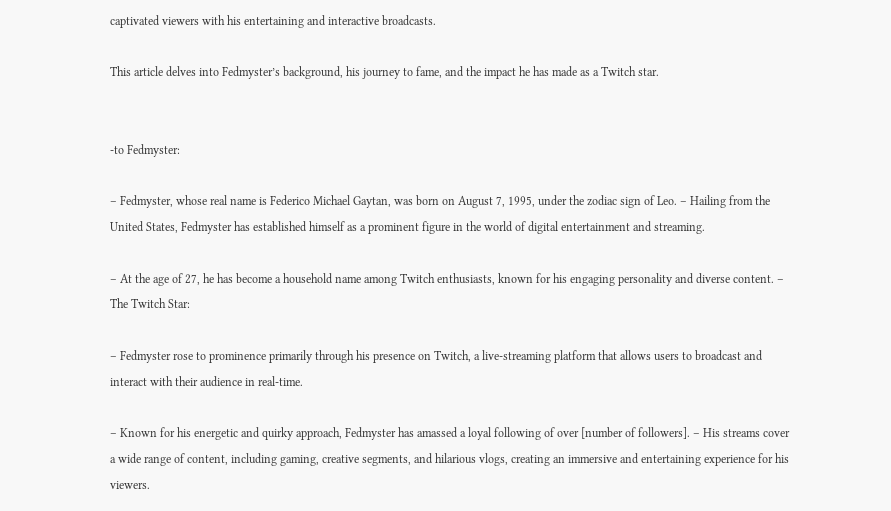captivated viewers with his entertaining and interactive broadcasts.

This article delves into Fedmyster’s background, his journey to fame, and the impact he has made as a Twitch star.


-to Fedmyster:

– Fedmyster, whose real name is Federico Michael Gaytan, was born on August 7, 1995, under the zodiac sign of Leo. – Hailing from the United States, Fedmyster has established himself as a prominent figure in the world of digital entertainment and streaming.

– At the age of 27, he has become a household name among Twitch enthusiasts, known for his engaging personality and diverse content. – The Twitch Star:

– Fedmyster rose to prominence primarily through his presence on Twitch, a live-streaming platform that allows users to broadcast and interact with their audience in real-time.

– Known for his energetic and quirky approach, Fedmyster has amassed a loyal following of over [number of followers]. – His streams cover a wide range of content, including gaming, creative segments, and hilarious vlogs, creating an immersive and entertaining experience for his viewers.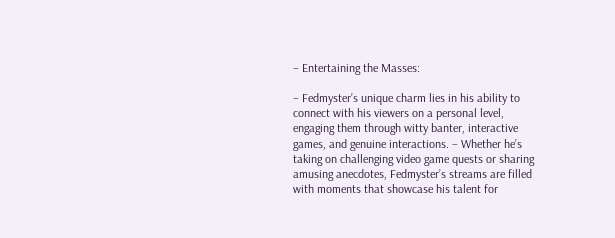– Entertaining the Masses:

– Fedmyster’s unique charm lies in his ability to connect with his viewers on a personal level, engaging them through witty banter, interactive games, and genuine interactions. – Whether he’s taking on challenging video game quests or sharing amusing anecdotes, Fedmyster’s streams are filled with moments that showcase his talent for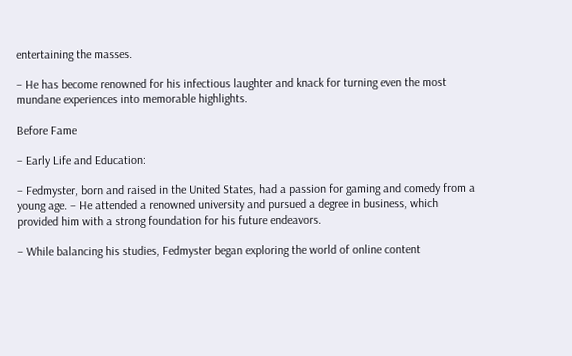entertaining the masses.

– He has become renowned for his infectious laughter and knack for turning even the most mundane experiences into memorable highlights.

Before Fame

– Early Life and Education:

– Fedmyster, born and raised in the United States, had a passion for gaming and comedy from a young age. – He attended a renowned university and pursued a degree in business, which provided him with a strong foundation for his future endeavors.

– While balancing his studies, Fedmyster began exploring the world of online content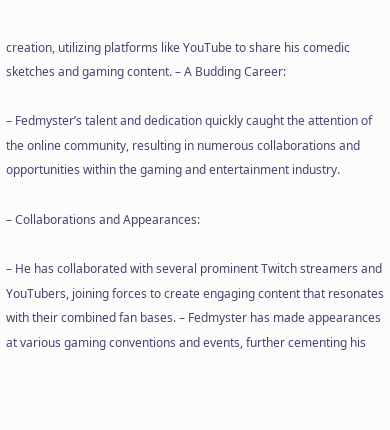creation, utilizing platforms like YouTube to share his comedic sketches and gaming content. – A Budding Career:

– Fedmyster’s talent and dedication quickly caught the attention of the online community, resulting in numerous collaborations and opportunities within the gaming and entertainment industry.

– Collaborations and Appearances:

– He has collaborated with several prominent Twitch streamers and YouTubers, joining forces to create engaging content that resonates with their combined fan bases. – Fedmyster has made appearances at various gaming conventions and events, further cementing his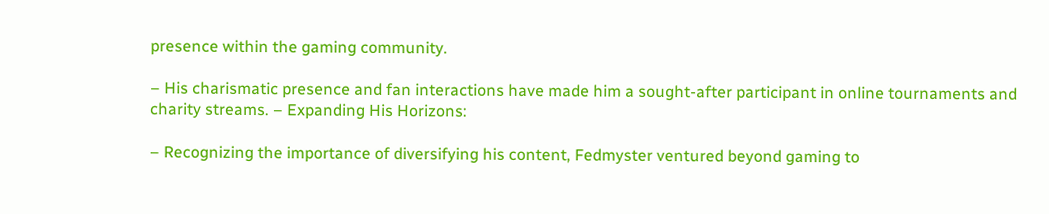presence within the gaming community.

– His charismatic presence and fan interactions have made him a sought-after participant in online tournaments and charity streams. – Expanding His Horizons:

– Recognizing the importance of diversifying his content, Fedmyster ventured beyond gaming to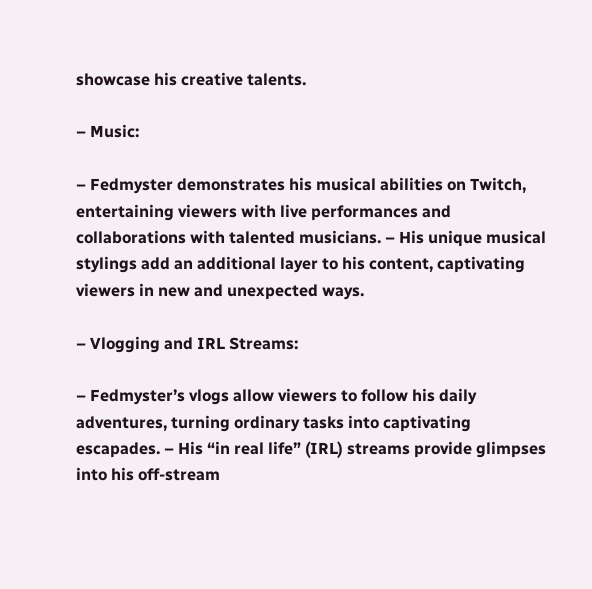showcase his creative talents.

– Music:

– Fedmyster demonstrates his musical abilities on Twitch, entertaining viewers with live performances and collaborations with talented musicians. – His unique musical stylings add an additional layer to his content, captivating viewers in new and unexpected ways.

– Vlogging and IRL Streams:

– Fedmyster’s vlogs allow viewers to follow his daily adventures, turning ordinary tasks into captivating escapades. – His “in real life” (IRL) streams provide glimpses into his off-stream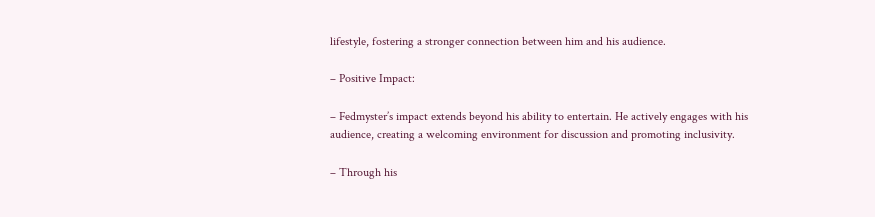lifestyle, fostering a stronger connection between him and his audience.

– Positive Impact:

– Fedmyster’s impact extends beyond his ability to entertain. He actively engages with his audience, creating a welcoming environment for discussion and promoting inclusivity.

– Through his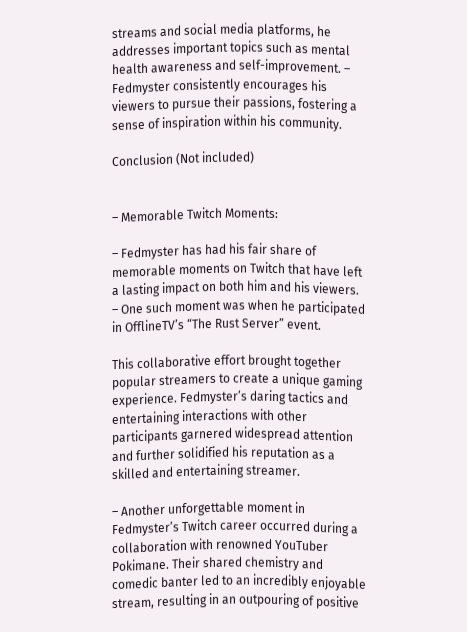streams and social media platforms, he addresses important topics such as mental health awareness and self-improvement. – Fedmyster consistently encourages his viewers to pursue their passions, fostering a sense of inspiration within his community.

Conclusion (Not included)


– Memorable Twitch Moments:

– Fedmyster has had his fair share of memorable moments on Twitch that have left a lasting impact on both him and his viewers. – One such moment was when he participated in OfflineTV’s “The Rust Server” event.

This collaborative effort brought together popular streamers to create a unique gaming experience. Fedmyster’s daring tactics and entertaining interactions with other participants garnered widespread attention and further solidified his reputation as a skilled and entertaining streamer.

– Another unforgettable moment in Fedmyster’s Twitch career occurred during a collaboration with renowned YouTuber Pokimane. Their shared chemistry and comedic banter led to an incredibly enjoyable stream, resulting in an outpouring of positive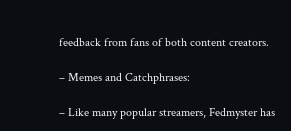feedback from fans of both content creators.

– Memes and Catchphrases:

– Like many popular streamers, Fedmyster has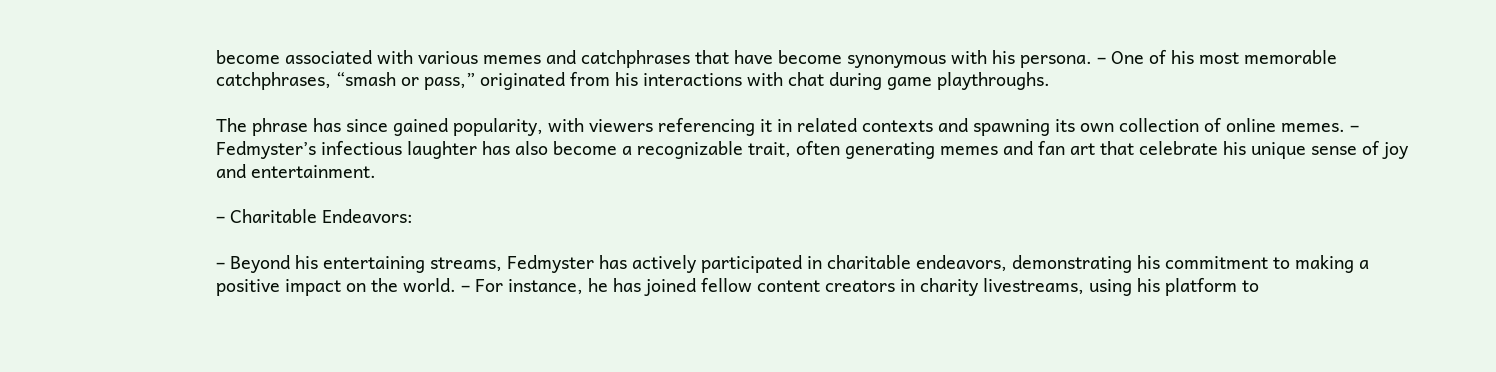become associated with various memes and catchphrases that have become synonymous with his persona. – One of his most memorable catchphrases, “smash or pass,” originated from his interactions with chat during game playthroughs.

The phrase has since gained popularity, with viewers referencing it in related contexts and spawning its own collection of online memes. – Fedmyster’s infectious laughter has also become a recognizable trait, often generating memes and fan art that celebrate his unique sense of joy and entertainment.

– Charitable Endeavors:

– Beyond his entertaining streams, Fedmyster has actively participated in charitable endeavors, demonstrating his commitment to making a positive impact on the world. – For instance, he has joined fellow content creators in charity livestreams, using his platform to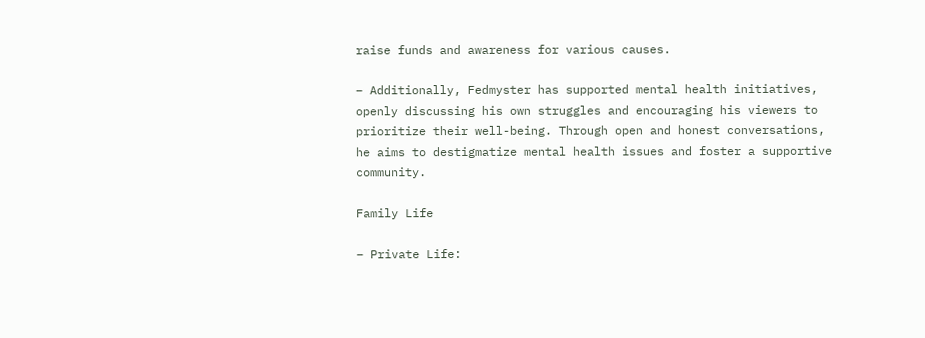raise funds and awareness for various causes.

– Additionally, Fedmyster has supported mental health initiatives, openly discussing his own struggles and encouraging his viewers to prioritize their well-being. Through open and honest conversations, he aims to destigmatize mental health issues and foster a supportive community.

Family Life

– Private Life: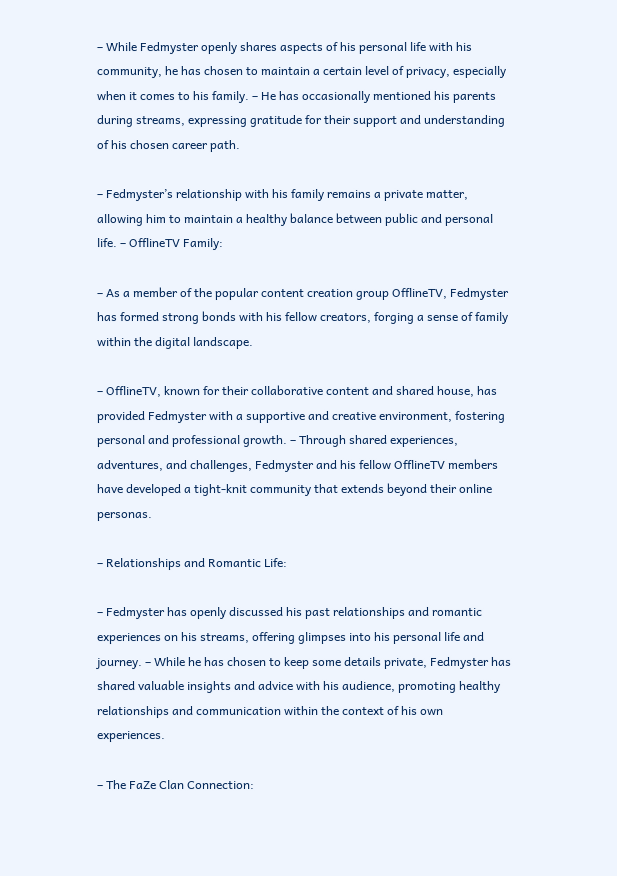– While Fedmyster openly shares aspects of his personal life with his community, he has chosen to maintain a certain level of privacy, especially when it comes to his family. – He has occasionally mentioned his parents during streams, expressing gratitude for their support and understanding of his chosen career path.

– Fedmyster’s relationship with his family remains a private matter, allowing him to maintain a healthy balance between public and personal life. – OfflineTV Family:

– As a member of the popular content creation group OfflineTV, Fedmyster has formed strong bonds with his fellow creators, forging a sense of family within the digital landscape.

– OfflineTV, known for their collaborative content and shared house, has provided Fedmyster with a supportive and creative environment, fostering personal and professional growth. – Through shared experiences, adventures, and challenges, Fedmyster and his fellow OfflineTV members have developed a tight-knit community that extends beyond their online personas.

– Relationships and Romantic Life:

– Fedmyster has openly discussed his past relationships and romantic experiences on his streams, offering glimpses into his personal life and journey. – While he has chosen to keep some details private, Fedmyster has shared valuable insights and advice with his audience, promoting healthy relationships and communication within the context of his own experiences.

– The FaZe Clan Connection: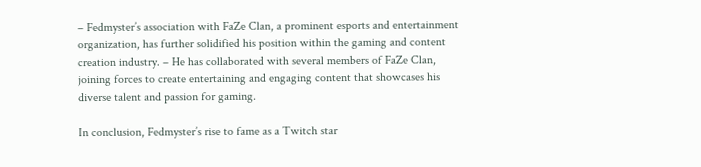– Fedmyster’s association with FaZe Clan, a prominent esports and entertainment organization, has further solidified his position within the gaming and content creation industry. – He has collaborated with several members of FaZe Clan, joining forces to create entertaining and engaging content that showcases his diverse talent and passion for gaming.

In conclusion, Fedmyster’s rise to fame as a Twitch star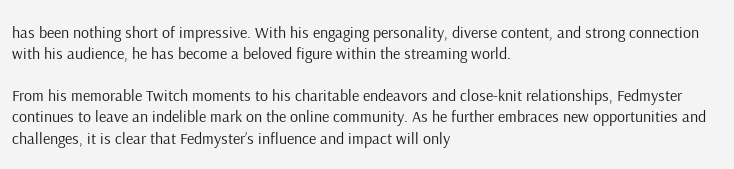has been nothing short of impressive. With his engaging personality, diverse content, and strong connection with his audience, he has become a beloved figure within the streaming world.

From his memorable Twitch moments to his charitable endeavors and close-knit relationships, Fedmyster continues to leave an indelible mark on the online community. As he further embraces new opportunities and challenges, it is clear that Fedmyster’s influence and impact will only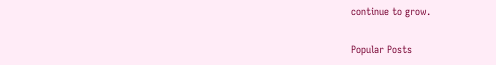continue to grow.

Popular Posts